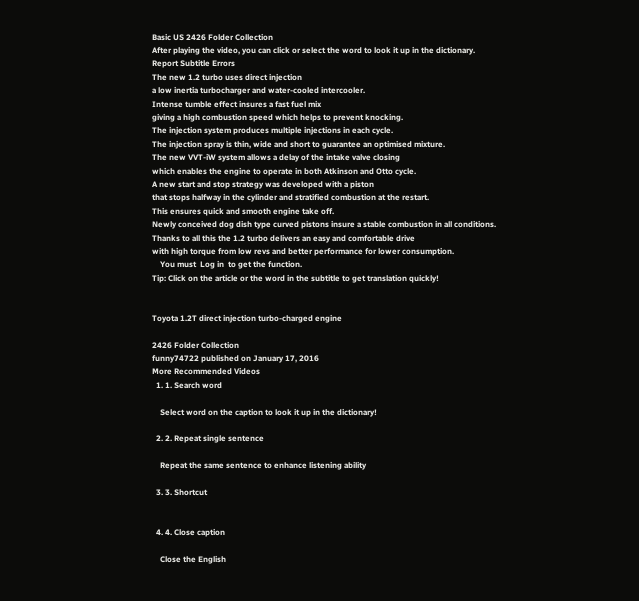Basic US 2426 Folder Collection
After playing the video, you can click or select the word to look it up in the dictionary.
Report Subtitle Errors
The new 1.2 turbo uses direct injection
a low inertia turbocharger and water-cooled intercooler.
Intense tumble effect insures a fast fuel mix
giving a high combustion speed which helps to prevent knocking.
The injection system produces multiple injections in each cycle.
The injection spray is thin, wide and short to guarantee an optimised mixture.
The new VVT-iW system allows a delay of the intake valve closing
which enables the engine to operate in both Atkinson and Otto cycle.
A new start and stop strategy was developed with a piston
that stops halfway in the cylinder and stratified combustion at the restart.
This ensures quick and smooth engine take off.
Newly conceived dog dish type curved pistons insure a stable combustion in all conditions.
Thanks to all this the 1.2 turbo delivers an easy and comfortable drive
with high torque from low revs and better performance for lower consumption.
    You must  Log in  to get the function.
Tip: Click on the article or the word in the subtitle to get translation quickly!


Toyota 1.2T direct injection turbo-charged engine

2426 Folder Collection
funny74722 published on January 17, 2016
More Recommended Videos
  1. 1. Search word

    Select word on the caption to look it up in the dictionary!

  2. 2. Repeat single sentence

    Repeat the same sentence to enhance listening ability

  3. 3. Shortcut


  4. 4. Close caption

    Close the English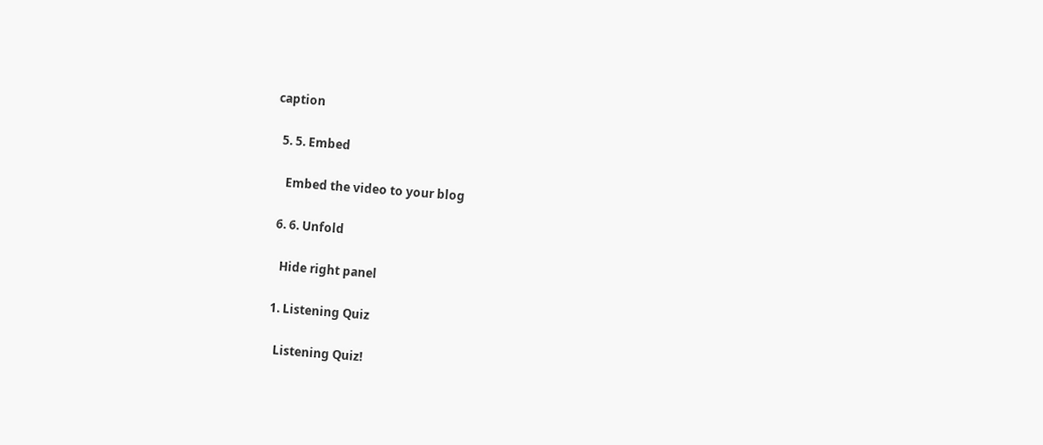caption

  5. 5. Embed

    Embed the video to your blog

  6. 6. Unfold

    Hide right panel

  1. Listening Quiz

    Listening Quiz!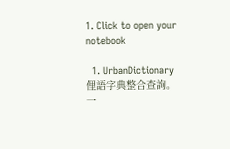1. Click to open your notebook

  1. UrbanDictionary 俚語字典整合查詢。一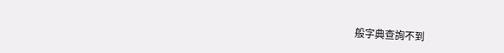般字典查詢不到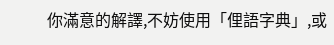你滿意的解譯,不妨使用「俚語字典」,或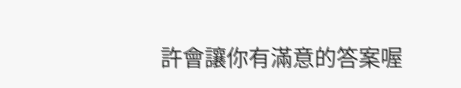許會讓你有滿意的答案喔